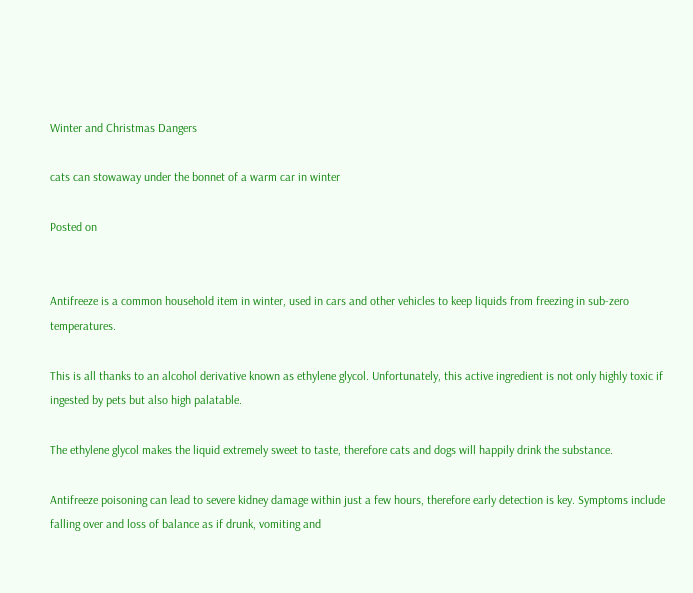Winter and Christmas Dangers

cats can stowaway under the bonnet of a warm car in winter

Posted on


Antifreeze is a common household item in winter, used in cars and other vehicles to keep liquids from freezing in sub-zero temperatures.

This is all thanks to an alcohol derivative known as ethylene glycol. Unfortunately, this active ingredient is not only highly toxic if ingested by pets but also high palatable.

The ethylene glycol makes the liquid extremely sweet to taste, therefore cats and dogs will happily drink the substance.

Antifreeze poisoning can lead to severe kidney damage within just a few hours, therefore early detection is key. Symptoms include falling over and loss of balance as if drunk, vomiting and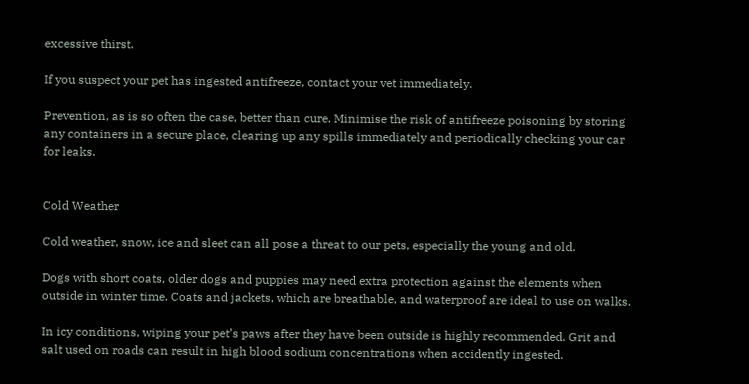excessive thirst.

If you suspect your pet has ingested antifreeze, contact your vet immediately.

Prevention, as is so often the case, better than cure. Minimise the risk of antifreeze poisoning by storing any containers in a secure place, clearing up any spills immediately and periodically checking your car for leaks.


Cold Weather

Cold weather, snow, ice and sleet can all pose a threat to our pets, especially the young and old.

Dogs with short coats, older dogs and puppies may need extra protection against the elements when outside in winter time. Coats and jackets, which are breathable, and waterproof are ideal to use on walks.

In icy conditions, wiping your pet’s paws after they have been outside is highly recommended. Grit and salt used on roads can result in high blood sodium concentrations when accidently ingested.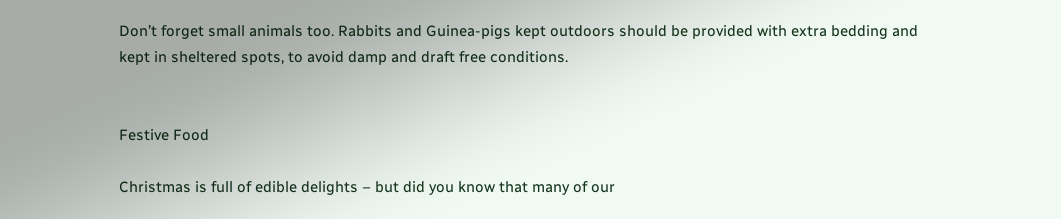Don’t forget small animals too. Rabbits and Guinea-pigs kept outdoors should be provided with extra bedding and kept in sheltered spots, to avoid damp and draft free conditions.


Festive Food

Christmas is full of edible delights – but did you know that many of our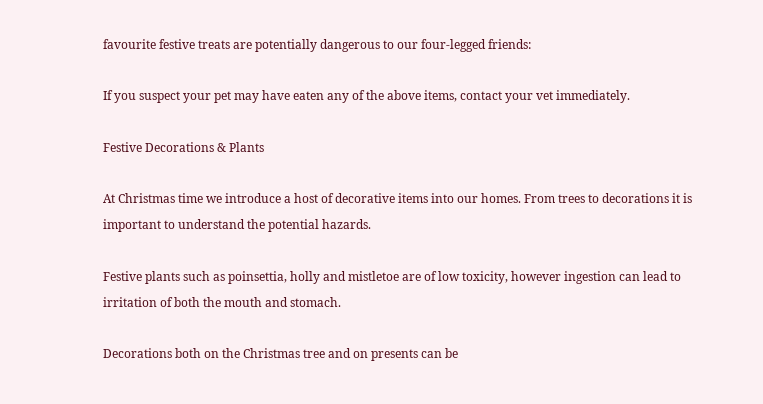favourite festive treats are potentially dangerous to our four-legged friends:

If you suspect your pet may have eaten any of the above items, contact your vet immediately.

Festive Decorations & Plants

At Christmas time we introduce a host of decorative items into our homes. From trees to decorations it is important to understand the potential hazards.

Festive plants such as poinsettia, holly and mistletoe are of low toxicity, however ingestion can lead to irritation of both the mouth and stomach.

Decorations both on the Christmas tree and on presents can be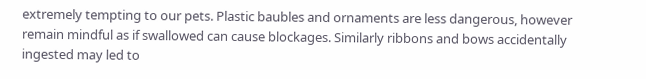extremely tempting to our pets. Plastic baubles and ornaments are less dangerous, however remain mindful as if swallowed can cause blockages. Similarly ribbons and bows accidentally ingested may led to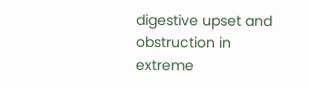digestive upset and obstruction in extreme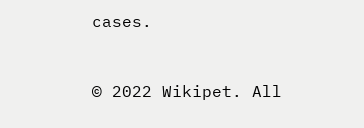cases.



© 2022 Wikipet. All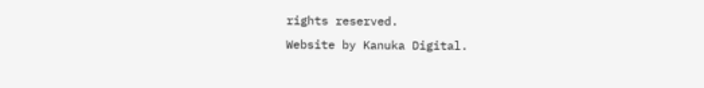rights reserved.
Website by Kanuka Digital.